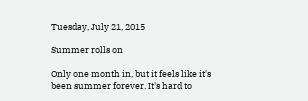Tuesday, July 21, 2015

Summer rolls on

Only one month in, but it feels like it's been summer forever. It's hard to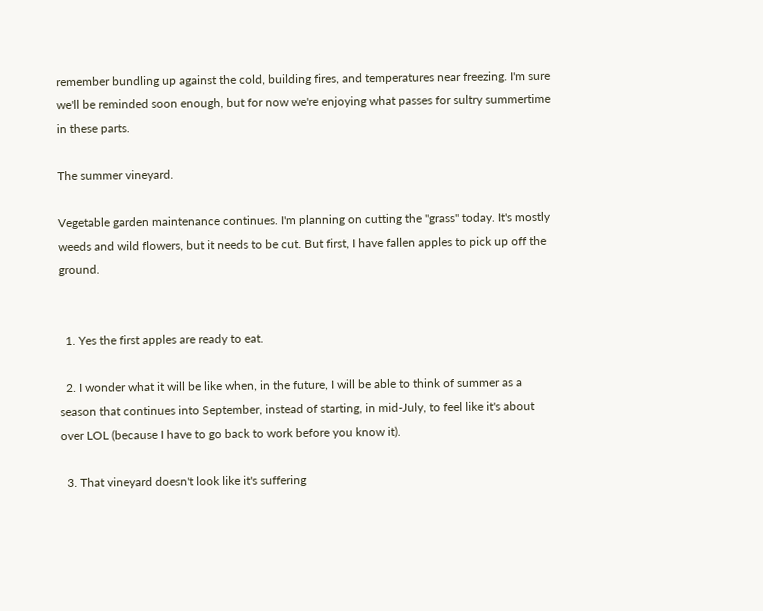remember bundling up against the cold, building fires, and temperatures near freezing. I'm sure we'll be reminded soon enough, but for now we're enjoying what passes for sultry summertime in these parts.

The summer vineyard.

Vegetable garden maintenance continues. I'm planning on cutting the "grass" today. It's mostly weeds and wild flowers, but it needs to be cut. But first, I have fallen apples to pick up off the ground.


  1. Yes the first apples are ready to eat.

  2. I wonder what it will be like when, in the future, I will be able to think of summer as a season that continues into September, instead of starting, in mid-July, to feel like it's about over LOL (because I have to go back to work before you know it).

  3. That vineyard doesn't look like it's suffering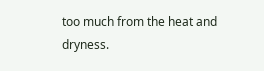too much from the heat and dryness.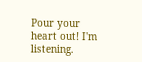Pour your heart out! I'm listening.